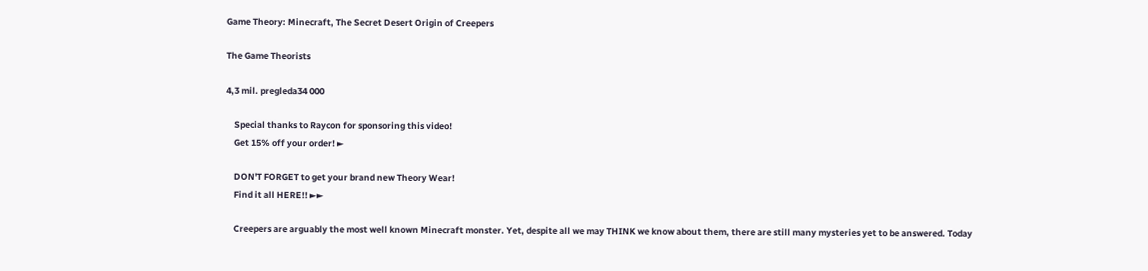Game Theory: Minecraft, The Secret Desert Origin of Creepers

The Game Theorists

4,3 mil. pregleda34 000

    Special thanks to Raycon for sponsoring this video!
    Get 15% off your order! ►

    DON'T FORGET to get your brand new Theory Wear!
    Find it all HERE!! ►►

    Creepers are arguably the most well known Minecraft monster. Yet, despite all we may THINK we know about them, there are still many mysteries yet to be answered. Today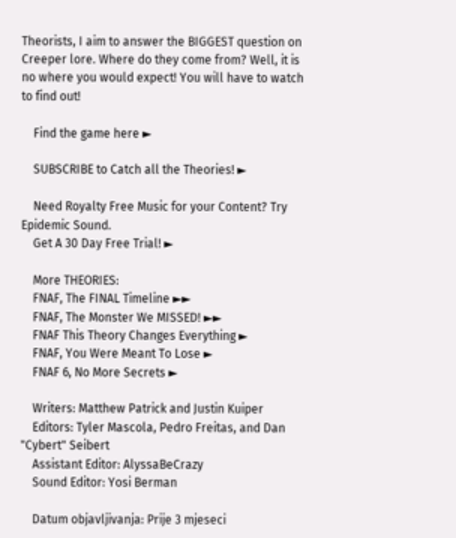Theorists, I aim to answer the BIGGEST question on Creeper lore. Where do they come from? Well, it is no where you would expect! You will have to watch to find out!

    Find the game here ►

    SUBSCRIBE to Catch all the Theories! ►

    Need Royalty Free Music for your Content? Try Epidemic Sound.
    Get A 30 Day Free Trial! ►

    More THEORIES:
    FNAF, The FINAL Timeline ►►
    FNAF, The Monster We MISSED! ►►
    FNAF This Theory Changes Everything ►
    FNAF, You Were Meant To Lose ►
    FNAF 6, No More Secrets ►

    Writers: Matthew Patrick and Justin Kuiper
    Editors: Tyler Mascola, Pedro Freitas, and Dan "Cybert" Seibert
    Assistant Editor: AlyssaBeCrazy
    Sound Editor: Yosi Berman

    Datum objavljivanja: Prije 3 mjeseci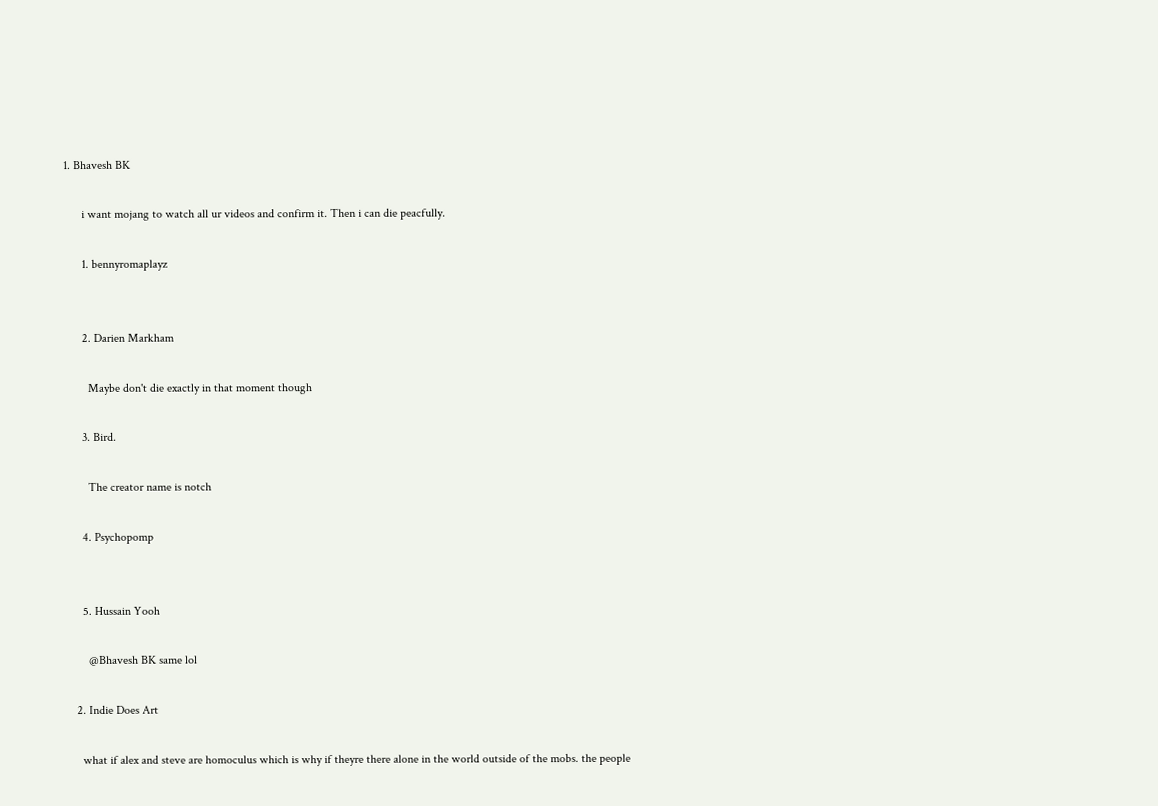1. Bhavesh BK

      i want mojang to watch all ur videos and confirm it. Then i can die peacfully.

      1. bennyromaplayz


      2. Darien Markham

        Maybe don't die exactly in that moment though

      3. Bird.

        The creator name is notch

      4. Psychopomp


      5. Hussain Yooh

        @Bhavesh BK same lol

    2. Indie Does Art

      what if alex and steve are homoculus which is why if theyre there alone in the world outside of the mobs. the people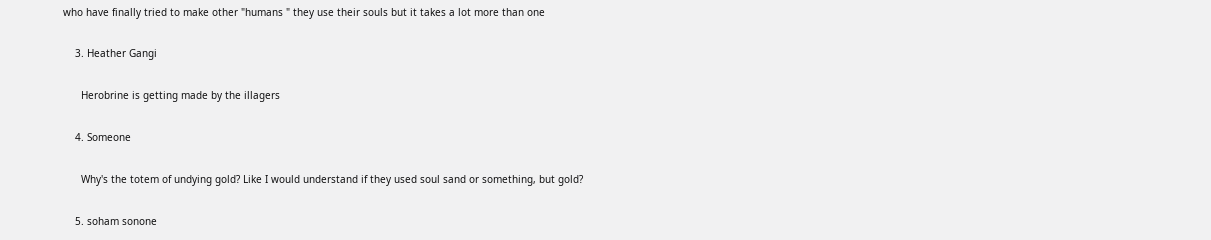who have finally tried to make other "humans " they use their souls but it takes a lot more than one

    3. Heather Gangi

      Herobrine is getting made by the illagers

    4. Someone

      Why's the totem of undying gold? Like I would understand if they used soul sand or something, but gold?

    5. soham sonone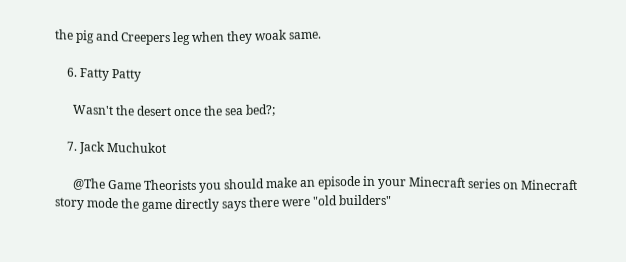the pig and Creepers leg when they woak same.

    6. Fatty Patty

      Wasn't the desert once the sea bed?;

    7. Jack Muchukot

      @The Game Theorists you should make an episode in your Minecraft series on Minecraft story mode the game directly says there were "old builders"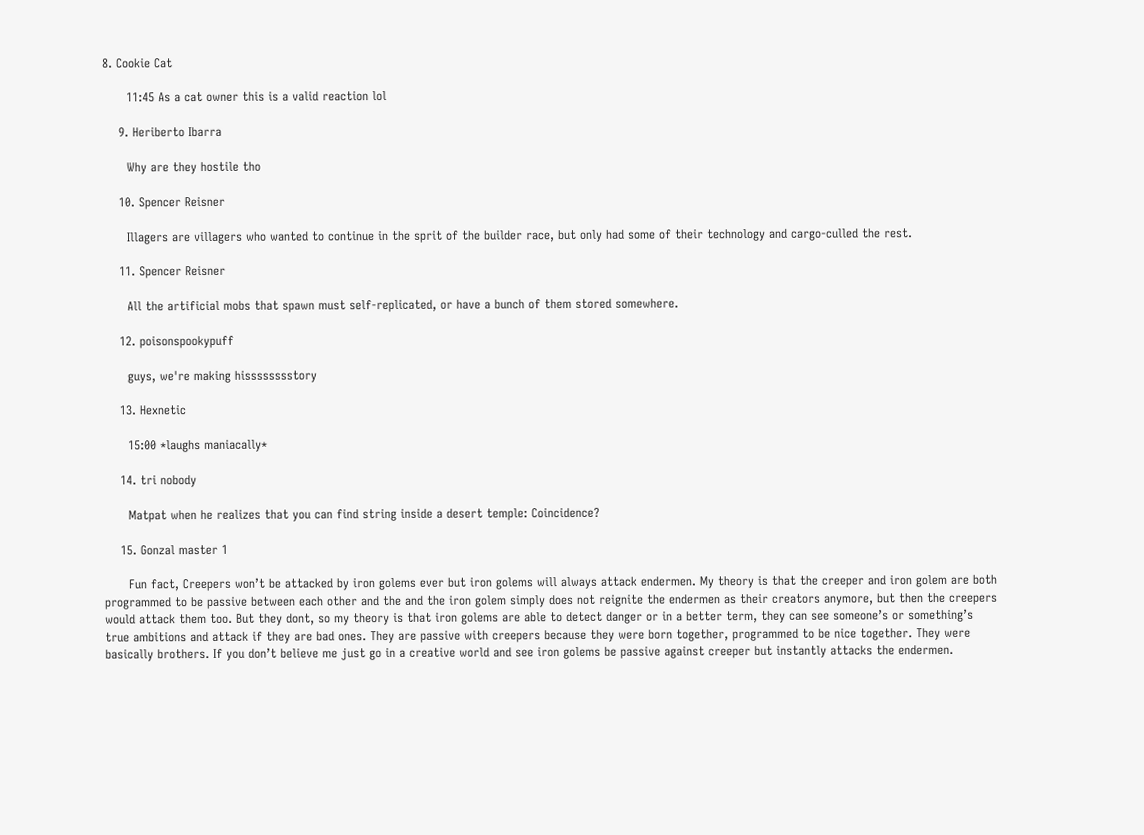8. Cookie Cat

      11:45 As a cat owner this is a valid reaction lol

    9. Heriberto Ibarra

      Why are they hostile tho

    10. Spencer Reisner

      Illagers are villagers who wanted to continue in the sprit of the builder race, but only had some of their technology and cargo-culled the rest.

    11. Spencer Reisner

      All the artificial mobs that spawn must self-replicated, or have a bunch of them stored somewhere.

    12. poisonspookypuff

      guys, we're making hisssssssstory

    13. Hexnetic

      15:00 *laughs maniacally*

    14. tri nobody

      Matpat when he realizes that you can find string inside a desert temple: Coincidence?

    15. Gonzal master 1

      Fun fact, Creepers won’t be attacked by iron golems ever but iron golems will always attack endermen. My theory is that the creeper and iron golem are both programmed to be passive between each other and the and the iron golem simply does not reignite the endermen as their creators anymore, but then the creepers would attack them too. But they dont, so my theory is that iron golems are able to detect danger or in a better term, they can see someone’s or something’s true ambitions and attack if they are bad ones. They are passive with creepers because they were born together, programmed to be nice together. They were basically brothers. If you don’t believe me just go in a creative world and see iron golems be passive against creeper but instantly attacks the endermen.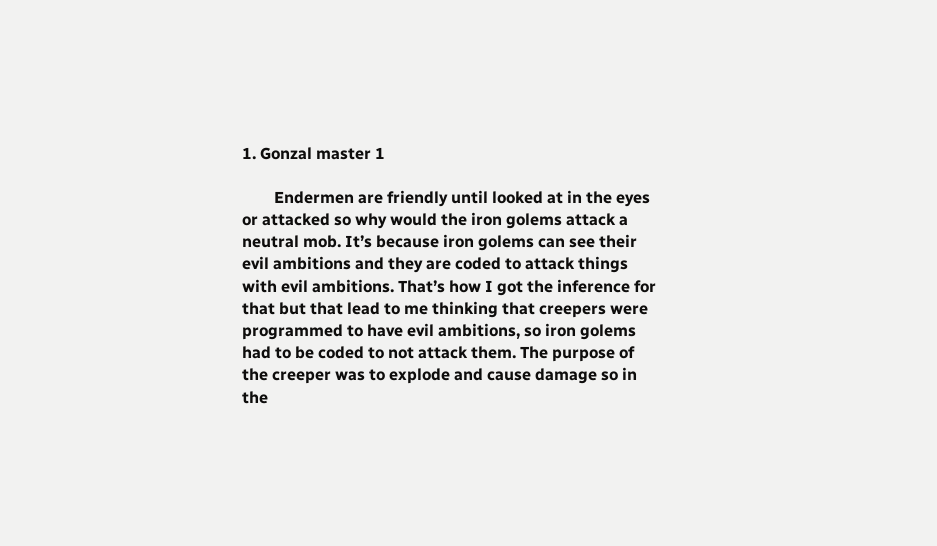1. Gonzal master 1

        Endermen are friendly until looked at in the eyes or attacked so why would the iron golems attack a neutral mob. It’s because iron golems can see their evil ambitions and they are coded to attack things with evil ambitions. That’s how I got the inference for that but that lead to me thinking that creepers were programmed to have evil ambitions, so iron golems had to be coded to not attack them. The purpose of the creeper was to explode and cause damage so in the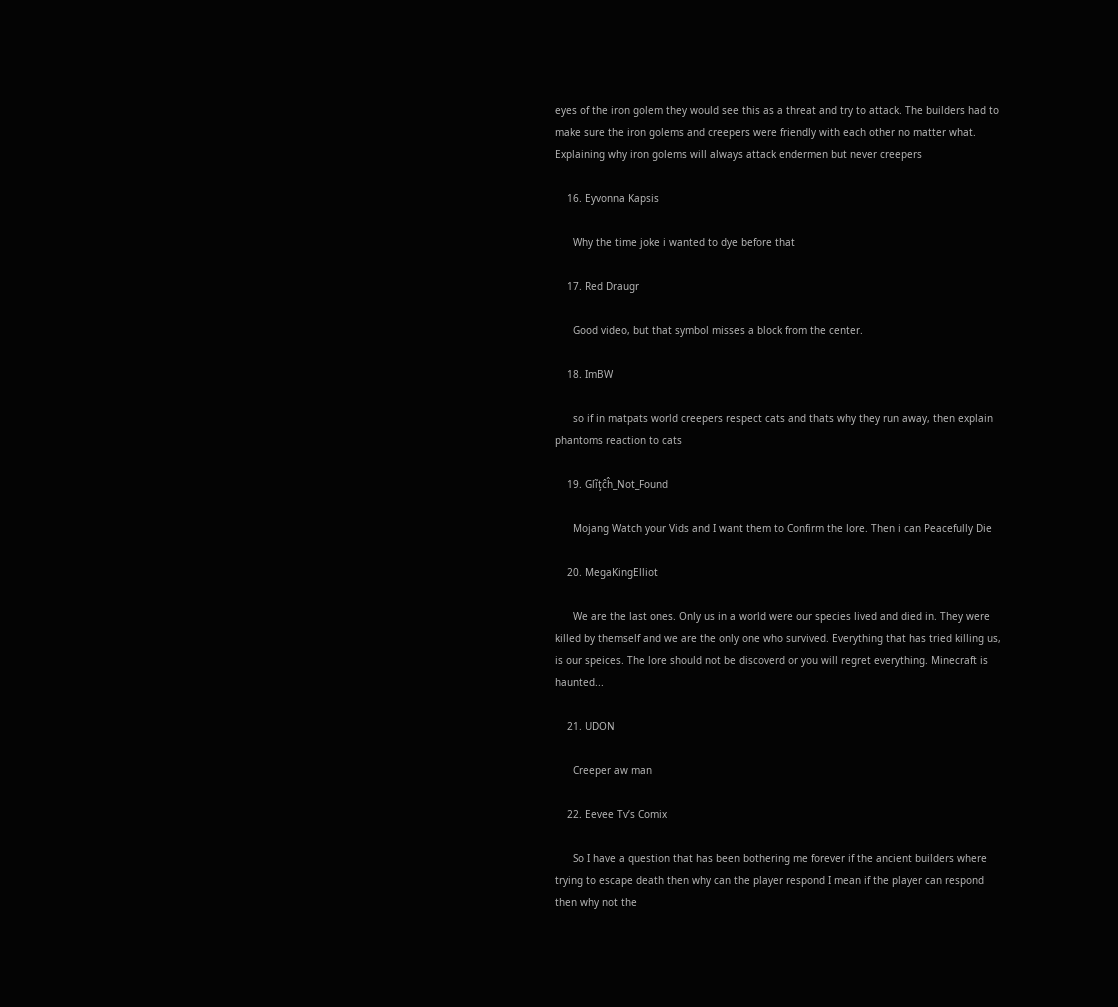eyes of the iron golem they would see this as a threat and try to attack. The builders had to make sure the iron golems and creepers were friendly with each other no matter what. Explaining why iron golems will always attack endermen but never creepers

    16. Eyvonna Kapsis

      Why the time joke i wanted to dye before that

    17. Red Draugr

      Good video, but that symbol misses a block from the center.

    18. ImBW

      so if in matpats world creepers respect cats and thats why they run away, then explain phantoms reaction to cats

    19. Glĩţĉĥ_Not_Found

      Mojang Watch your Vids and I want them to Confirm the lore. Then i can Peacefully Die

    20. MegaKingElliot

      We are the last ones. Only us in a world were our species lived and died in. They were killed by themself and we are the only one who survived. Everything that has tried killing us, is our speices. The lore should not be discoverd or you will regret everything. Minecraft is haunted...

    21. UDON

      Creeper aw man

    22. Eevee Tv’s Comix

      So I have a question that has been bothering me forever if the ancient builders where trying to escape death then why can the player respond I mean if the player can respond then why not the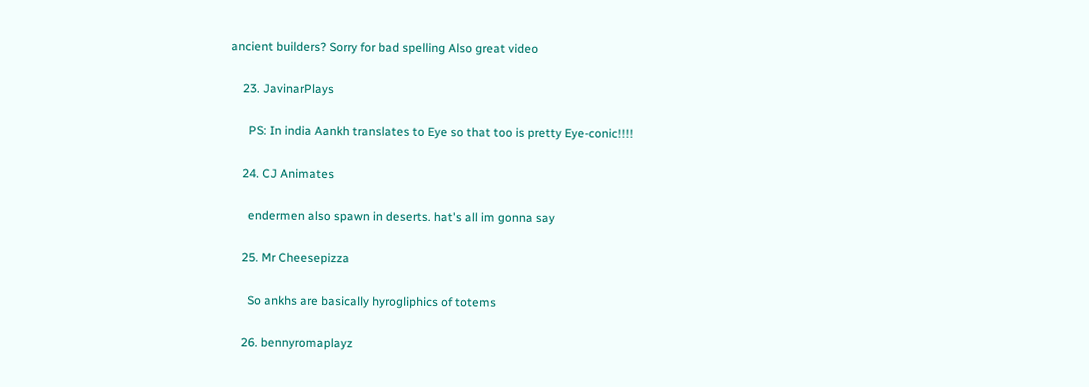ancient builders? Sorry for bad spelling Also great video

    23. JavinarPlays

      PS: In india Aankh translates to Eye so that too is pretty Eye-conic!!!!

    24. CJ Animates

      endermen also spawn in deserts. hat's all im gonna say

    25. Mr Cheesepizza

      So ankhs are basically hyrogliphics of totems

    26. bennyromaplayz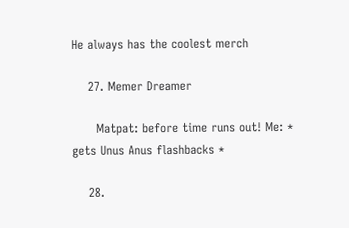He always has the coolest merch

    27. Memer Dreamer

      Matpat: before time runs out! Me: * gets Unus Anus flashbacks *

    28.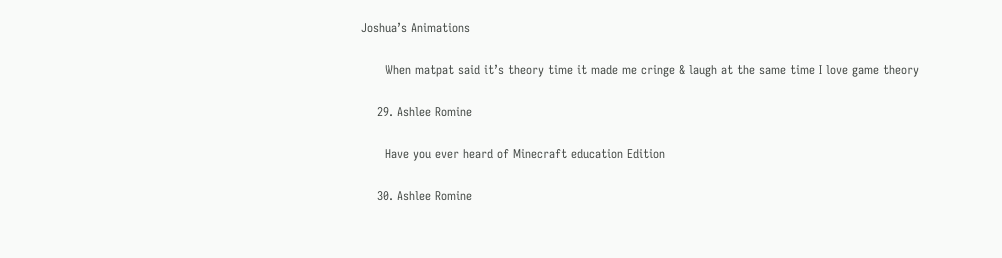Joshua’s Animations

      When matpat said it’s theory time it made me cringe & laugh at the same time I love game theory

    29. Ashlee Romine

      Have you ever heard of Minecraft education Edition

    30. Ashlee Romine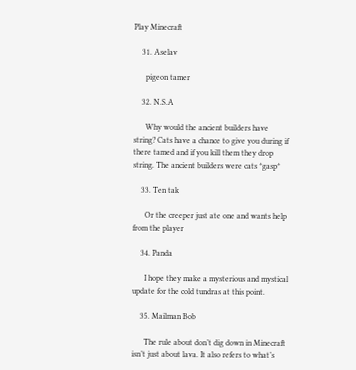Play Minecraft

    31. Aselav

      pigeon tamer

    32. N.S.A

      Why would the ancient builders have string? Cats have a chance to give you during if there tamed and if you kill them they drop string. The ancient builders were cats *gasp*

    33. Ten tak

      Or the creeper just ate one and wants help from the player

    34. Panda

      I hope they make a mysterious and mystical update for the cold tundras at this point.

    35. Mailman Bob

      The rule about don’t dig down in Minecraft isn’t just about lava. It also refers to what’s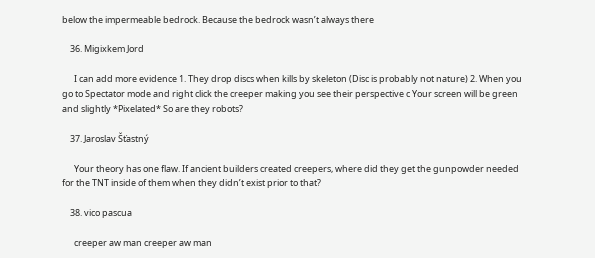below the impermeable bedrock. Because the bedrock wasn’t always there

    36. Migixkem Jord

      I can add more evidence 1. They drop discs when kills by skeleton (Disc is probably not nature) 2. When you go to Spectator mode and right click the creeper making you see their perspective c Your screen will be green and slightly *Pixelated* So are they robots?

    37. Jaroslav Šťastný

      Your theory has one flaw. If ancient builders created creepers, where did they get the gunpowder needed for the TNT inside of them when they didn’t exist prior to that?

    38. vico pascua

      creeper aw man creeper aw man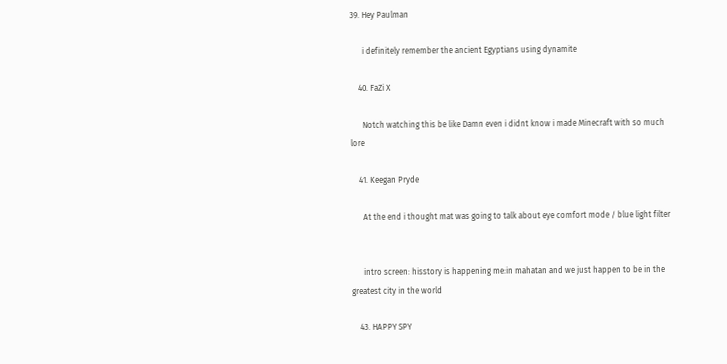39. Hey Paulman

      i definitely remember the ancient Egyptians using dynamite

    40. FaZi X

      Notch watching this be like Damn even i didnt know i made Minecraft with so much lore

    41. Keegan Pryde

      At the end i thought mat was going to talk about eye comfort mode / blue light filter


      intro screen: hisstory is happening me:in mahatan and we just happen to be in the greatest city in the world

    43. HAPPY SPY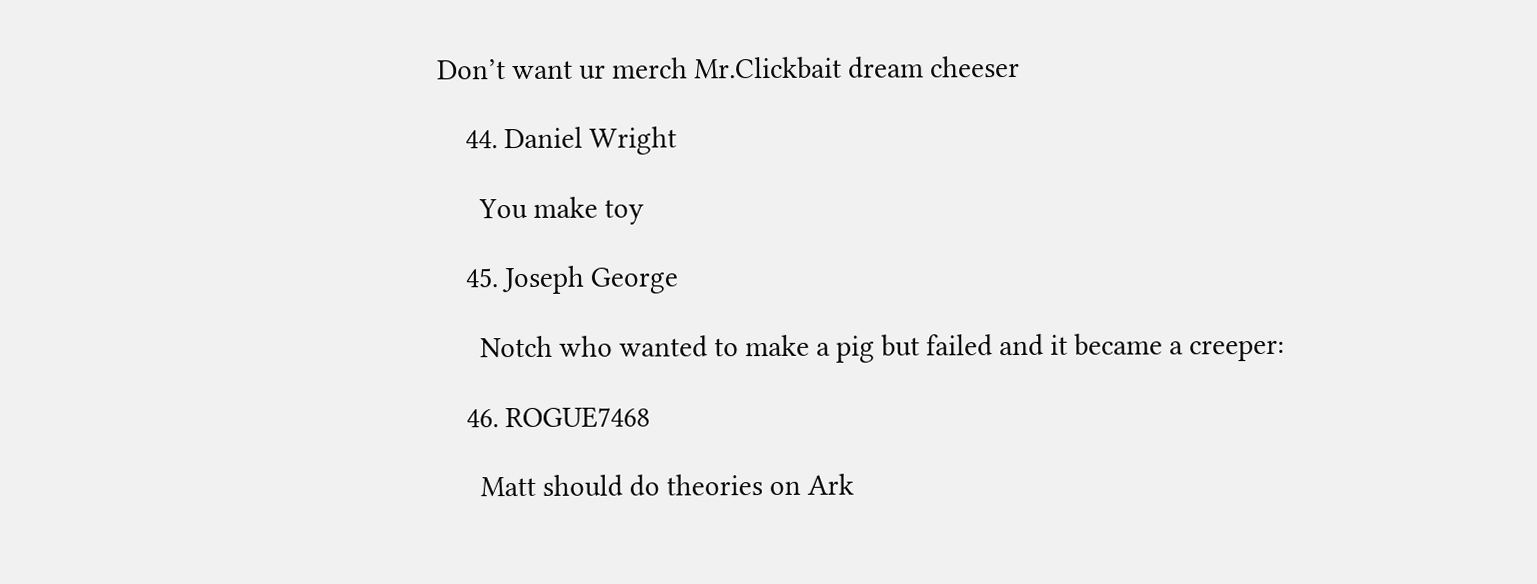Don’t want ur merch Mr.Clickbait dream cheeser

    44. Daniel Wright

      You make toy

    45. Joseph George

      Notch who wanted to make a pig but failed and it became a creeper:

    46. ROGUE7468

      Matt should do theories on Ark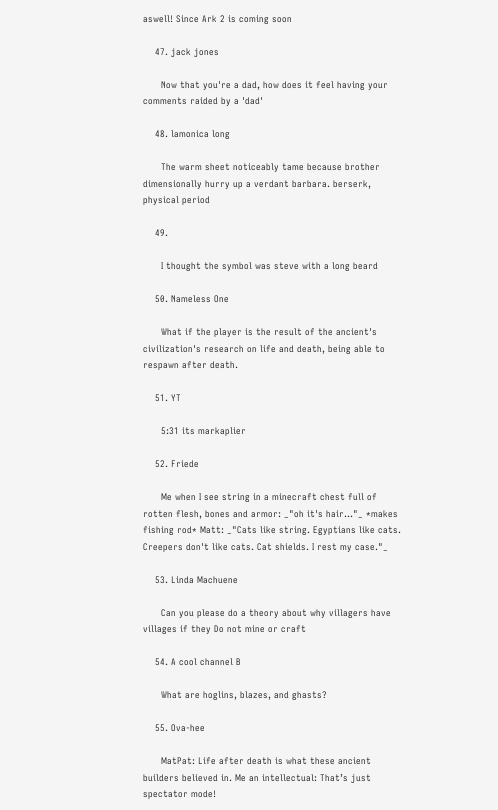aswell! Since Ark 2 is coming soon

    47. jack jones

      Now that you're a dad, how does it feel having your comments raided by a 'dad'

    48. lamonica long

      The warm sheet noticeably tame because brother dimensionally hurry up a verdant barbara. berserk, physical period

    49.

      I thought the symbol was steve with a long beard

    50. Nameless One

      What if the player is the result of the ancient's civilization's research on life and death, being able to respawn after death.

    51. YT

      5:31 its markaplier

    52. Friede

      Me when I see string in a minecraft chest full of rotten flesh, bones and armor: _"oh it's hair..."_ *makes fishing rod* Matt: _"Cats like string. Egyptians like cats. Creepers don't like cats. Cat shields. I rest my case."_

    53. Linda Machuene

      Can you please do a theory about why villagers have villages if they Do not mine or craft

    54. A cool channel B

      What are hoglins, blazes, and ghasts?

    55. Ova-hee

      MatPat: Life after death is what these ancient builders believed in. Me an intellectual: That’s just spectator mode!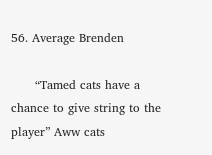56. Average Brenden

      “Tamed cats have a chance to give string to the player” Aww cats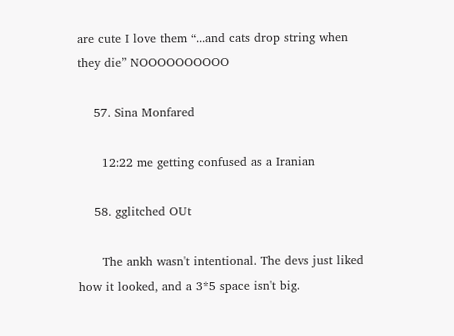are cute I love them “...and cats drop string when they die” NOOOOOOOOOO

    57. Sina Monfared

      12:22 me getting confused as a Iranian

    58. gglitched OUt

      The ankh wasn't intentional. The devs just liked how it looked, and a 3*5 space isn't big.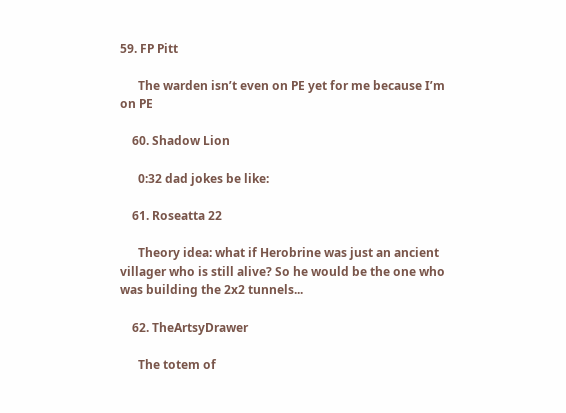59. FP Pitt

      The warden isn’t even on PE yet for me because I’m on PE

    60. Shadow Lion

      0:32 dad jokes be like:

    61. Roseatta 22

      Theory idea: what if Herobrine was just an ancient villager who is still alive? So he would be the one who was building the 2x2 tunnels...

    62. TheArtsyDrawer

      The totem of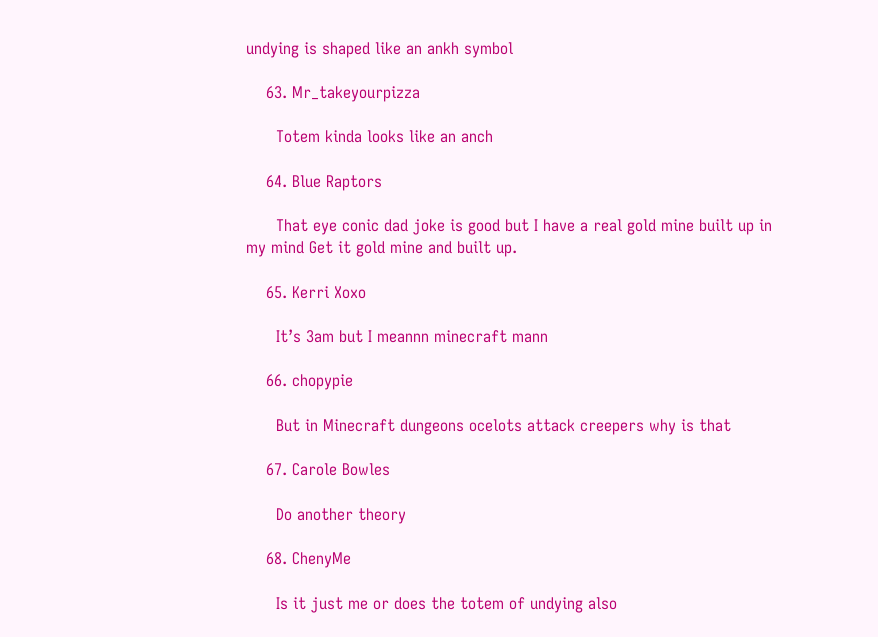undying is shaped like an ankh symbol

    63. Mr_takeyourpizza

      Totem kinda looks like an anch

    64. Blue Raptors

      That eye conic dad joke is good but I have a real gold mine built up in my mind Get it gold mine and built up.

    65. Kerri Xoxo

      It’s 3am but I meannn minecraft mann

    66. chopypie

      But in Minecraft dungeons ocelots attack creepers why is that

    67. Carole Bowles

      Do another theory

    68. ChenyMe

      Is it just me or does the totem of undying also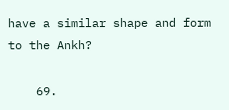have a similar shape and form to the Ankh?

    69.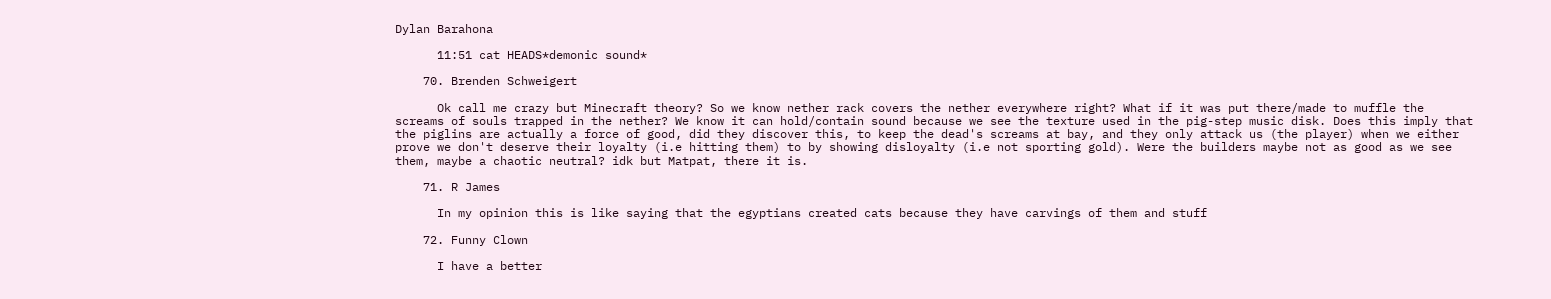Dylan Barahona

      11:51 cat HEADS*demonic sound*

    70. Brenden Schweigert

      Ok call me crazy but Minecraft theory? So we know nether rack covers the nether everywhere right? What if it was put there/made to muffle the screams of souls trapped in the nether? We know it can hold/contain sound because we see the texture used in the pig-step music disk. Does this imply that the piglins are actually a force of good, did they discover this, to keep the dead's screams at bay, and they only attack us (the player) when we either prove we don't deserve their loyalty (i.e hitting them) to by showing disloyalty (i.e not sporting gold). Were the builders maybe not as good as we see them, maybe a chaotic neutral? idk but Matpat, there it is.

    71. R James

      In my opinion this is like saying that the egyptians created cats because they have carvings of them and stuff

    72. Funny Clown

      I have a better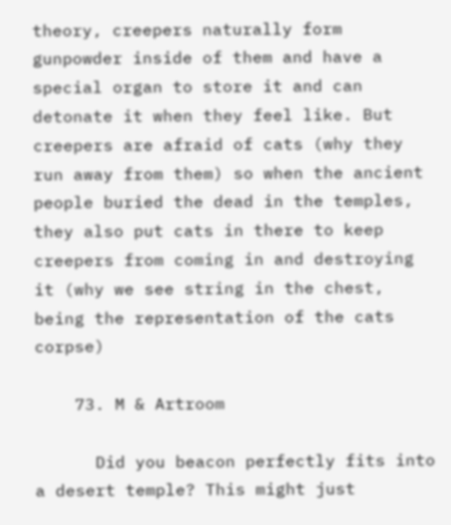theory, creepers naturally form gunpowder inside of them and have a special organ to store it and can detonate it when they feel like. But creepers are afraid of cats (why they run away from them) so when the ancient people buried the dead in the temples, they also put cats in there to keep creepers from coming in and destroying it (why we see string in the chest, being the representation of the cats corpse)

    73. M & Artroom

      Did you beacon perfectly fits into a desert temple? This might just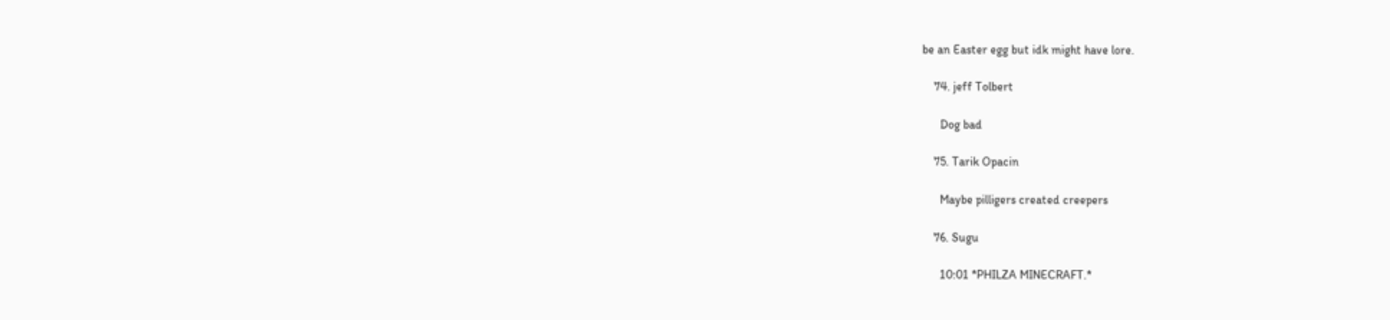be an Easter egg but idk might have lore.

    74. jeff Tolbert

      Dog bad

    75. Tarik Opacin

      Maybe pilligers created creepers

    76. Sugu

      10:01 *PHILZA MINECRAFT.*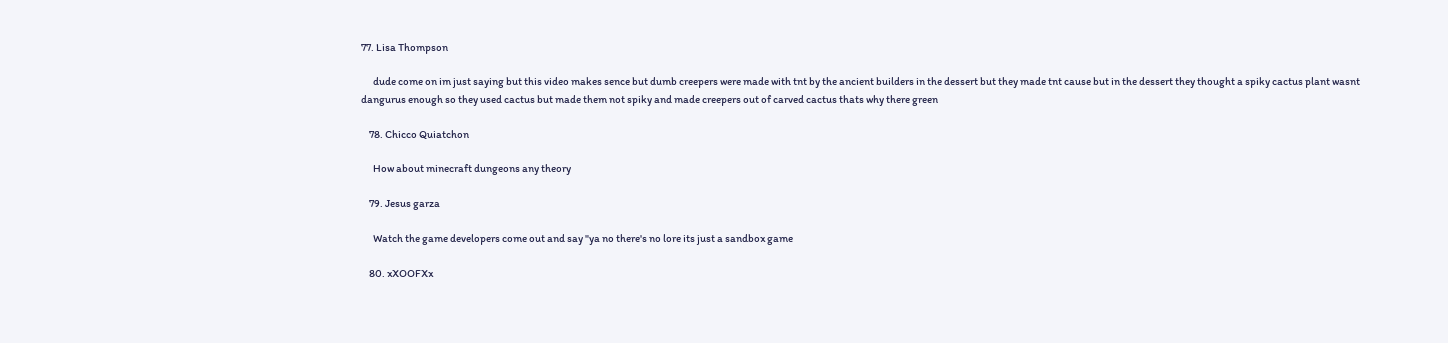77. Lisa Thompson

      dude come on im just saying but this video makes sence but dumb creepers were made with tnt by the ancient builders in the dessert but they made tnt cause but in the dessert they thought a spiky cactus plant wasnt dangurus enough so they used cactus but made them not spiky and made creepers out of carved cactus thats why there green

    78. Chicco Quiatchon

      How about minecraft dungeons any theory

    79. Jesus garza

      Watch the game developers come out and say "ya no there's no lore its just a sandbox game

    80. xXOOFXx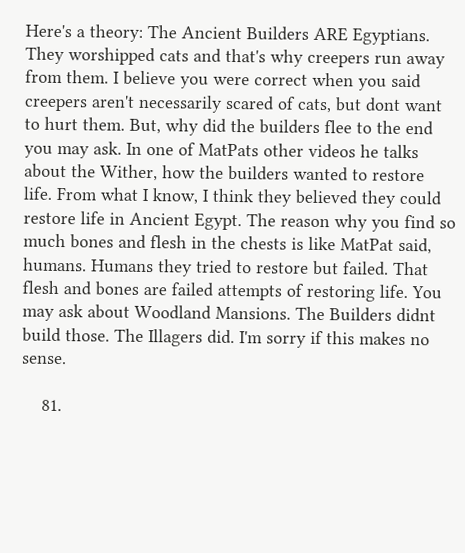Here's a theory: The Ancient Builders ARE Egyptians. They worshipped cats and that's why creepers run away from them. I believe you were correct when you said creepers aren't necessarily scared of cats, but dont want to hurt them. But, why did the builders flee to the end you may ask. In one of MatPats other videos he talks about the Wither, how the builders wanted to restore life. From what I know, I think they believed they could restore life in Ancient Egypt. The reason why you find so much bones and flesh in the chests is like MatPat said, humans. Humans they tried to restore but failed. That flesh and bones are failed attempts of restoring life. You may ask about Woodland Mansions. The Builders didnt build those. The Illagers did. I'm sorry if this makes no sense.

    81.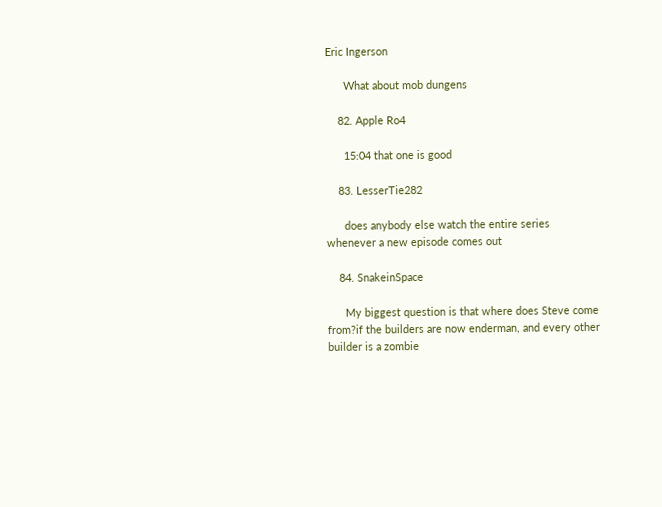Eric Ingerson

      What about mob dungens

    82. Apple Ro4

      15:04 that one is good

    83. LesserTie282

      does anybody else watch the entire series whenever a new episode comes out

    84. SnakeinSpace

      My biggest question is that where does Steve come from?if the builders are now enderman, and every other builder is a zombie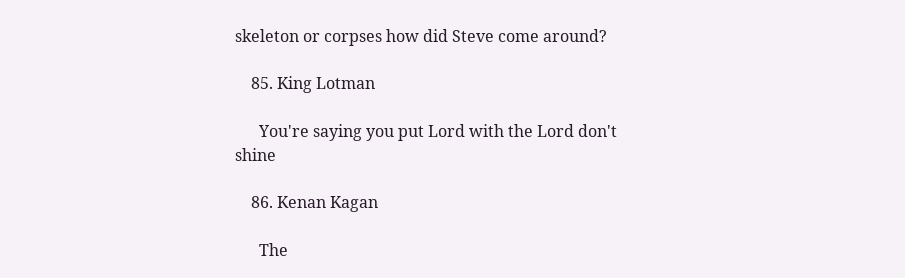skeleton or corpses how did Steve come around?

    85. King Lotman

      You're saying you put Lord with the Lord don't shine

    86. Kenan Kagan

      The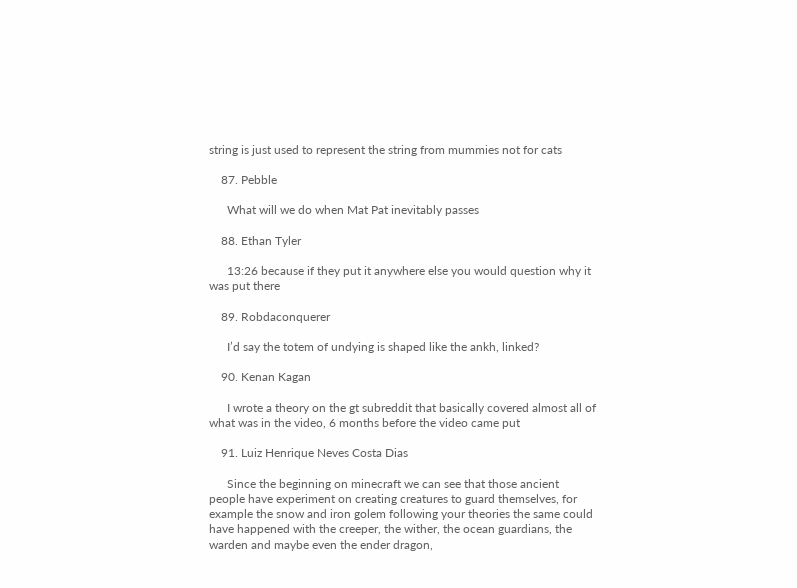string is just used to represent the string from mummies not for cats

    87. Pebble

      What will we do when Mat Pat inevitably passes

    88. Ethan Tyler

      13:26 because if they put it anywhere else you would question why it was put there

    89. Robdaconquerer

      I’d say the totem of undying is shaped like the ankh, linked?

    90. Kenan Kagan

      I wrote a theory on the gt subreddit that basically covered almost all of what was in the video, 6 months before the video came put

    91. Luiz Henrique Neves Costa Dias

      Since the beginning on minecraft we can see that those ancient people have experiment on creating creatures to guard themselves, for example the snow and iron golem following your theories the same could have happened with the creeper, the wither, the ocean guardians, the warden and maybe even the ender dragon,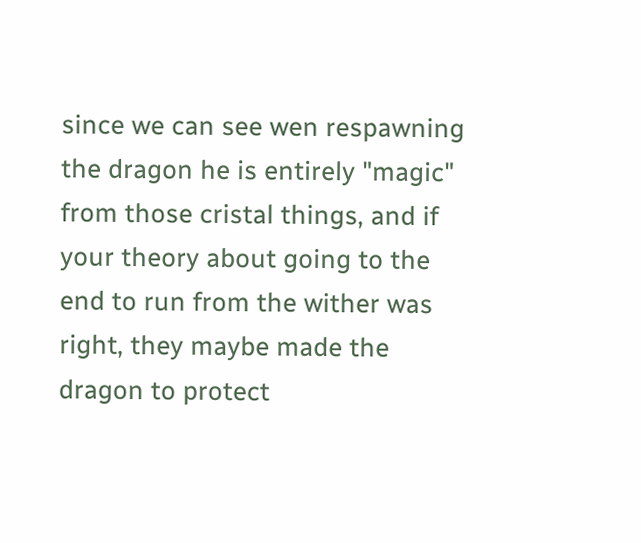since we can see wen respawning the dragon he is entirely "magic" from those cristal things, and if your theory about going to the end to run from the wither was right, they maybe made the dragon to protect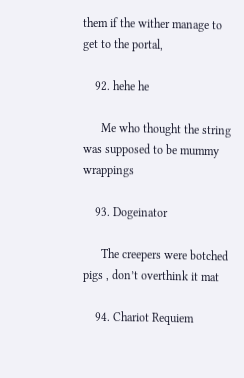them if the wither manage to get to the portal,

    92. hehe he

      Me who thought the string was supposed to be mummy wrappings

    93. Dogeinator

      The creepers were botched pigs , don’t overthink it mat

    94. Chariot Requiem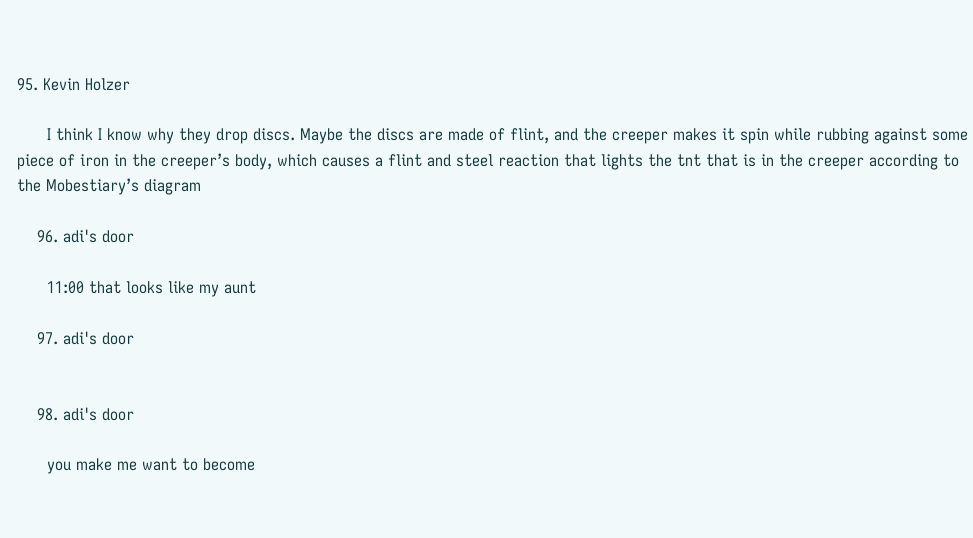95. Kevin Holzer

      I think I know why they drop discs. Maybe the discs are made of flint, and the creeper makes it spin while rubbing against some piece of iron in the creeper’s body, which causes a flint and steel reaction that lights the tnt that is in the creeper according to the Mobestiary’s diagram

    96. adi's door

      11:00 that looks like my aunt

    97. adi's door


    98. adi's door

      you make me want to become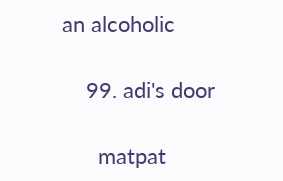an alcoholic

    99. adi's door

      matpat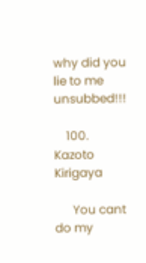why did you lie to me unsubbed!!!

    100. Kazoto Kirigaya

      You cant do my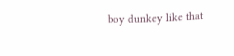boy dunkey like that